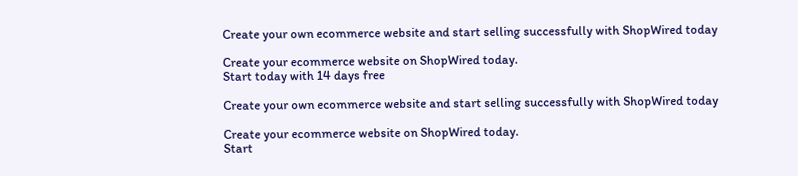Create your own ecommerce website and start selling successfully with ShopWired today

Create your ecommerce website on ShopWired today.
Start today with 14 days free

Create your own ecommerce website and start selling successfully with ShopWired today

Create your ecommerce website on ShopWired today.
Start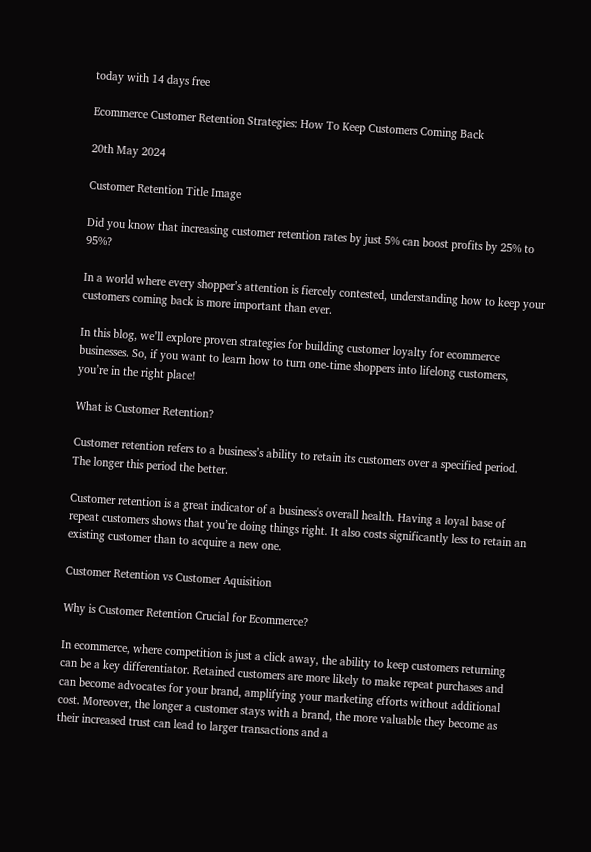today with 14 days free

Ecommerce Customer Retention Strategies: How To Keep Customers Coming Back

20th May 2024

Customer Retention Title Image

Did you know that increasing customer retention rates by just 5% can boost profits by 25% to 95%?

In a world where every shopper’s attention is fiercely contested, understanding how to keep your customers coming back is more important than ever.

In this blog, we’ll explore proven strategies for building customer loyalty for ecommerce businesses. So, if you want to learn how to turn one-time shoppers into lifelong customers, you’re in the right place!

What is Customer Retention?

Customer retention refers to a business’s ability to retain its customers over a specified period. The longer this period the better.

Customer retention is a great indicator of a business's overall health. Having a loyal base of repeat customers shows that you’re doing things right. It also costs significantly less to retain an existing customer than to acquire a new one.

Customer Retention vs Customer Aquisition

Why is Customer Retention Crucial for Ecommerce?

In ecommerce, where competition is just a click away, the ability to keep customers returning can be a key differentiator. Retained customers are more likely to make repeat purchases and can become advocates for your brand, amplifying your marketing efforts without additional cost. Moreover, the longer a customer stays with a brand, the more valuable they become as their increased trust can lead to larger transactions and a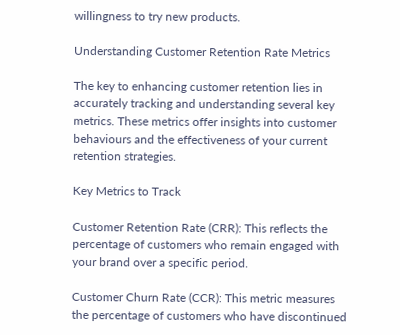willingness to try new products.

Understanding Customer Retention Rate Metrics

The key to enhancing customer retention lies in accurately tracking and understanding several key metrics. These metrics offer insights into customer behaviours and the effectiveness of your current retention strategies.

Key Metrics to Track

Customer Retention Rate (CRR): This reflects the percentage of customers who remain engaged with your brand over a specific period.

Customer Churn Rate (CCR): This metric measures the percentage of customers who have discontinued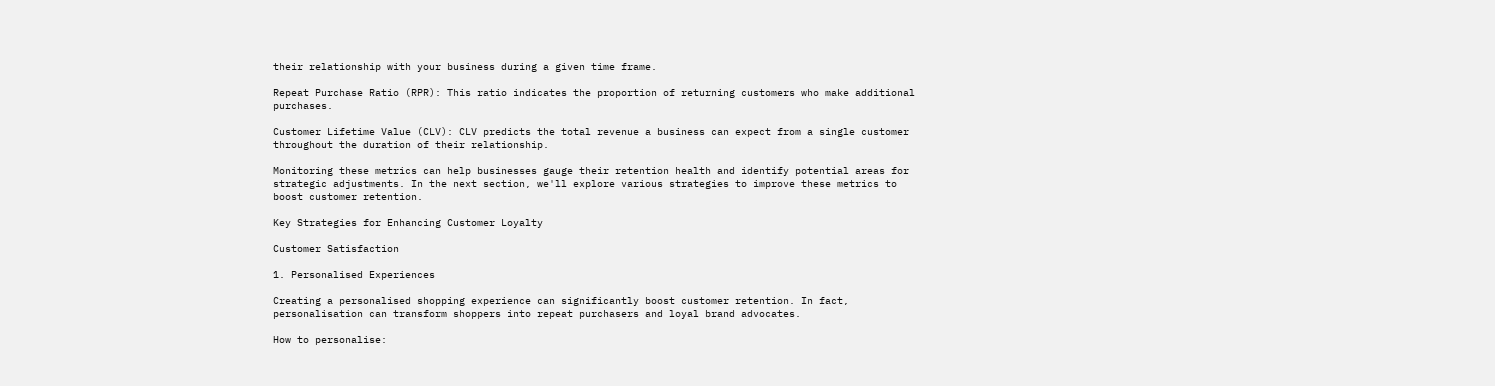their relationship with your business during a given time frame.

Repeat Purchase Ratio (RPR): This ratio indicates the proportion of returning customers who make additional purchases.

Customer Lifetime Value (CLV): CLV predicts the total revenue a business can expect from a single customer throughout the duration of their relationship.

Monitoring these metrics can help businesses gauge their retention health and identify potential areas for strategic adjustments. In the next section, we'll explore various strategies to improve these metrics to boost customer retention.

Key Strategies for Enhancing Customer Loyalty

Customer Satisfaction

1. Personalised Experiences

Creating a personalised shopping experience can significantly boost customer retention. In fact, personalisation can transform shoppers into repeat purchasers and loyal brand advocates.

How to personalise: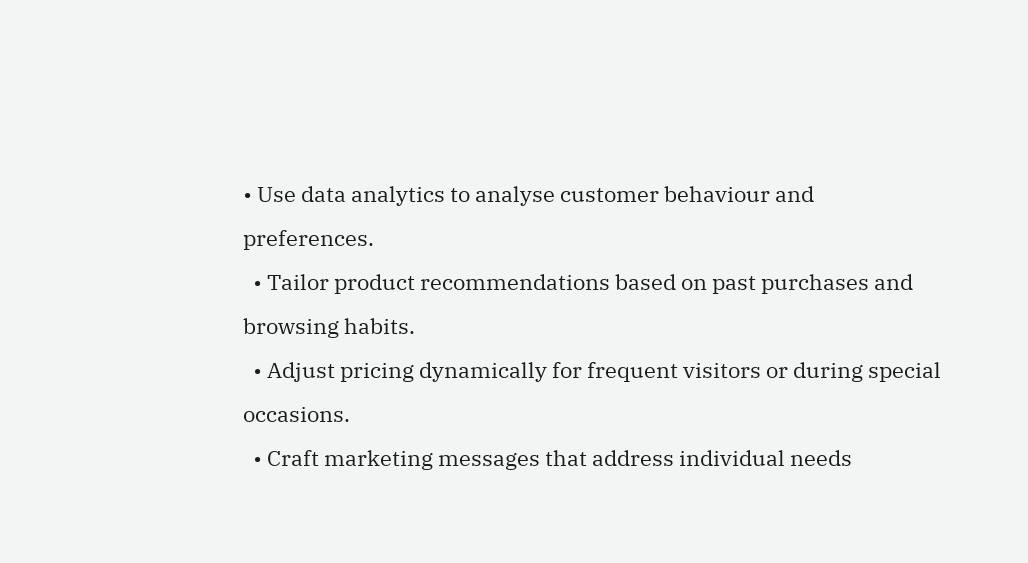• Use data analytics to analyse customer behaviour and preferences.
  • Tailor product recommendations based on past purchases and browsing habits.
  • Adjust pricing dynamically for frequent visitors or during special occasions.
  • Craft marketing messages that address individual needs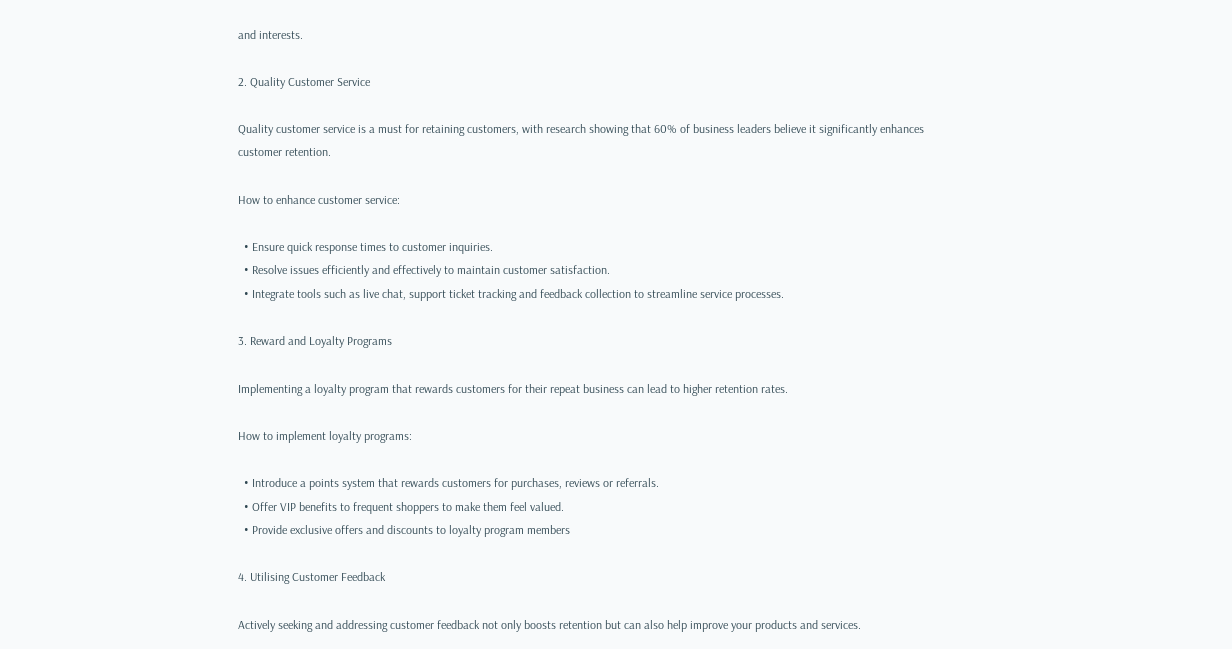and interests.

2. Quality Customer Service

Quality customer service is a must for retaining customers, with research showing that 60% of business leaders believe it significantly enhances customer retention.

How to enhance customer service:

  • Ensure quick response times to customer inquiries.
  • Resolve issues efficiently and effectively to maintain customer satisfaction.
  • Integrate tools such as live chat, support ticket tracking and feedback collection to streamline service processes.

3. Reward and Loyalty Programs

Implementing a loyalty program that rewards customers for their repeat business can lead to higher retention rates.

How to implement loyalty programs:

  • Introduce a points system that rewards customers for purchases, reviews or referrals.
  • Offer VIP benefits to frequent shoppers to make them feel valued.
  • Provide exclusive offers and discounts to loyalty program members

4. Utilising Customer Feedback

Actively seeking and addressing customer feedback not only boosts retention but can also help improve your products and services.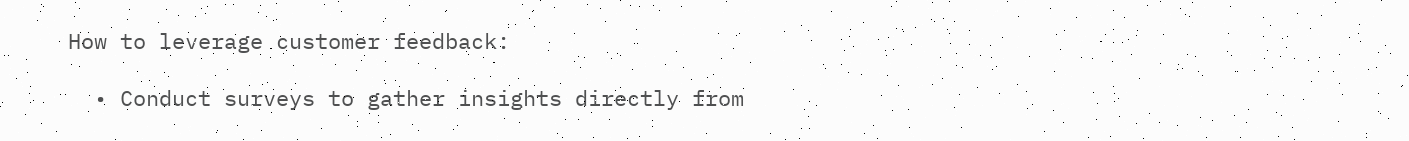How to leverage customer feedback:

  • Conduct surveys to gather insights directly from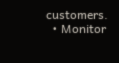customers.
  • Monitor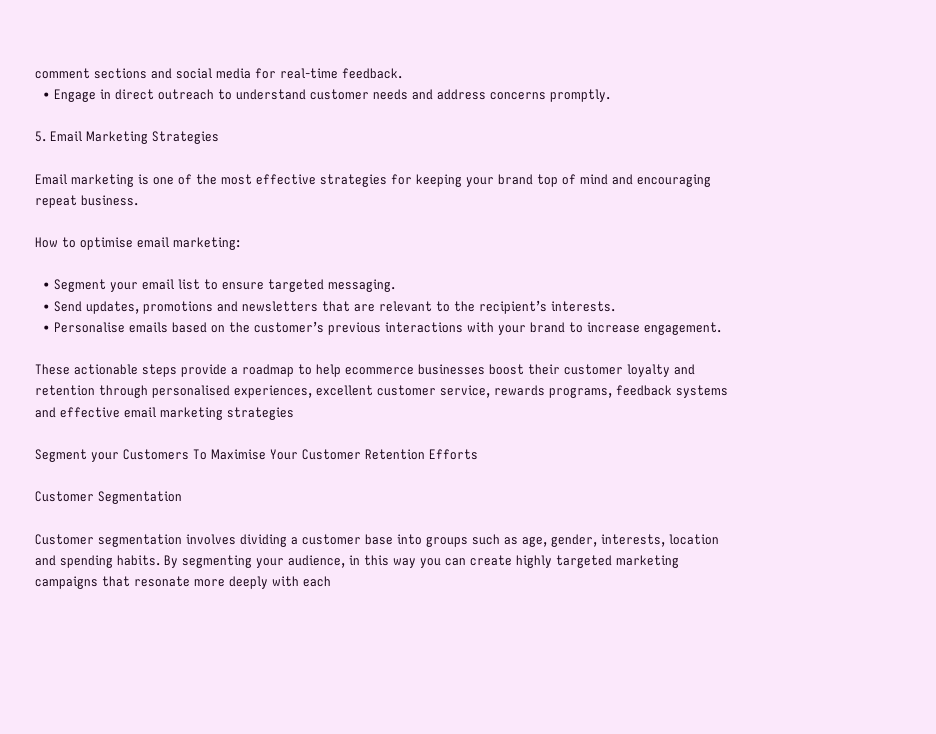comment sections and social media for real-time feedback.
  • Engage in direct outreach to understand customer needs and address concerns promptly.

5. Email Marketing Strategies

Email marketing is one of the most effective strategies for keeping your brand top of mind and encouraging repeat business.

How to optimise email marketing:

  • Segment your email list to ensure targeted messaging.
  • Send updates, promotions and newsletters that are relevant to the recipient’s interests.
  • Personalise emails based on the customer’s previous interactions with your brand to increase engagement.

These actionable steps provide a roadmap to help ecommerce businesses boost their customer loyalty and retention through personalised experiences, excellent customer service, rewards programs, feedback systems and effective email marketing strategies

Segment your Customers To Maximise Your Customer Retention Efforts

Customer Segmentation

Customer segmentation involves dividing a customer base into groups such as age, gender, interests, location and spending habits. By segmenting your audience, in this way you can create highly targeted marketing campaigns that resonate more deeply with each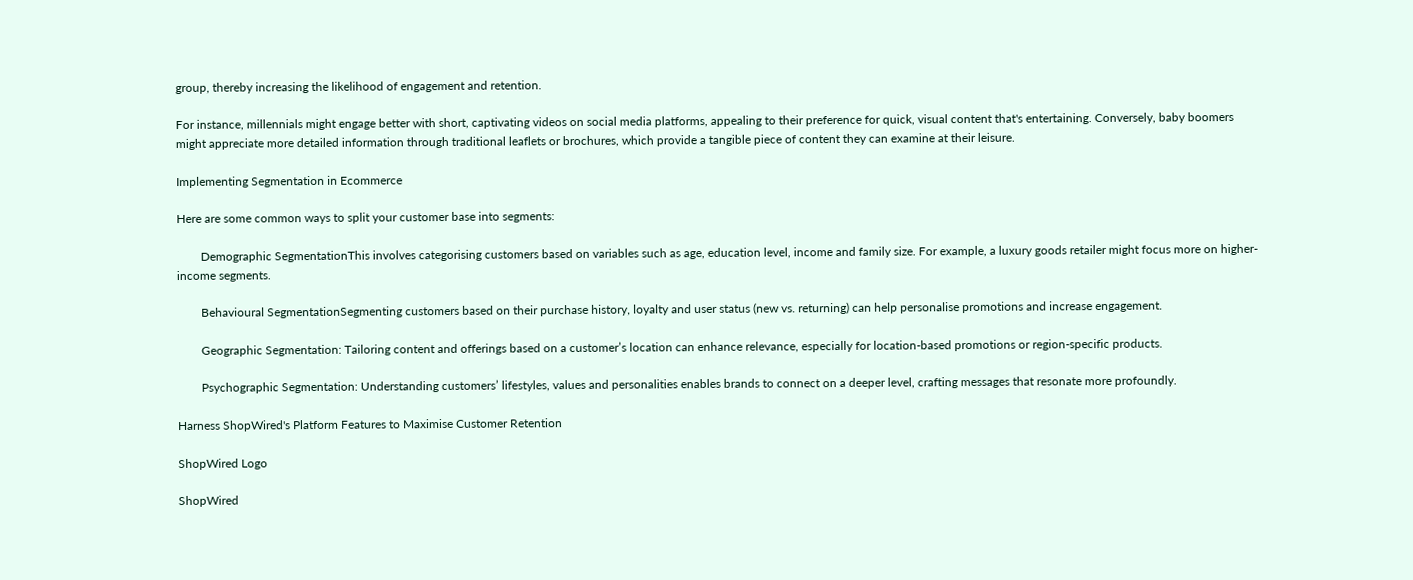group, thereby increasing the likelihood of engagement and retention.

For instance, millennials might engage better with short, captivating videos on social media platforms, appealing to their preference for quick, visual content that's entertaining. Conversely, baby boomers might appreciate more detailed information through traditional leaflets or brochures, which provide a tangible piece of content they can examine at their leisure.

Implementing Segmentation in Ecommerce

Here are some common ways to split your customer base into segments:

        Demographic SegmentationThis involves categorising customers based on variables such as age, education level, income and family size. For example, a luxury goods retailer might focus more on higher-income segments.

        Behavioural SegmentationSegmenting customers based on their purchase history, loyalty and user status (new vs. returning) can help personalise promotions and increase engagement.

        Geographic Segmentation: Tailoring content and offerings based on a customer’s location can enhance relevance, especially for location-based promotions or region-specific products.

        Psychographic Segmentation: Understanding customers’ lifestyles, values and personalities enables brands to connect on a deeper level, crafting messages that resonate more profoundly.

Harness ShopWired's Platform Features to Maximise Customer Retention

ShopWired Logo

ShopWired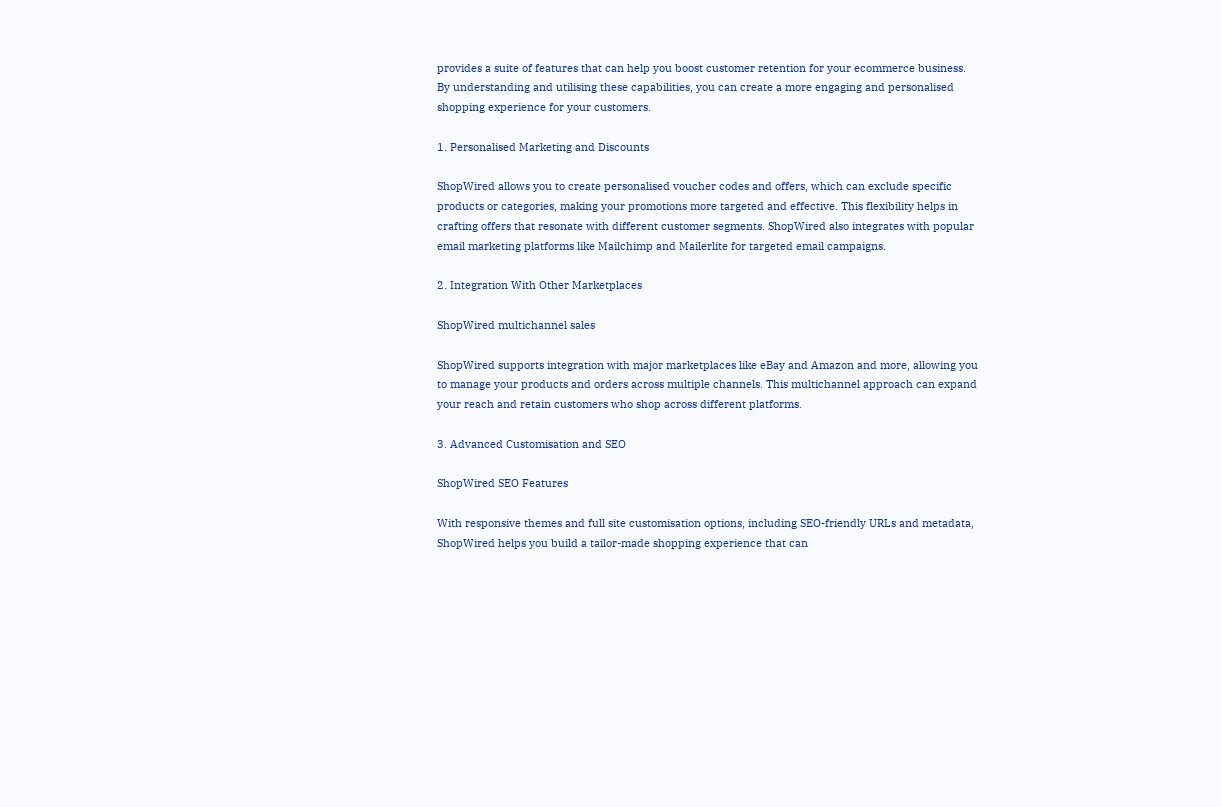provides a suite of features that can help you boost customer retention for your ecommerce business. By understanding and utilising these capabilities, you can create a more engaging and personalised shopping experience for your customers.

1. Personalised Marketing and Discounts

ShopWired allows you to create personalised voucher codes and offers, which can exclude specific products or categories, making your promotions more targeted and effective. This flexibility helps in crafting offers that resonate with different customer segments. ShopWired also integrates with popular email marketing platforms like Mailchimp and Mailerlite for targeted email campaigns.

2. Integration With Other Marketplaces

ShopWired multichannel sales

ShopWired supports integration with major marketplaces like eBay and Amazon and more, allowing you to manage your products and orders across multiple channels. This multichannel approach can expand your reach and retain customers who shop across different platforms.

3. Advanced Customisation and SEO

ShopWired SEO Features

With responsive themes and full site customisation options, including SEO-friendly URLs and metadata, ShopWired helps you build a tailor-made shopping experience that can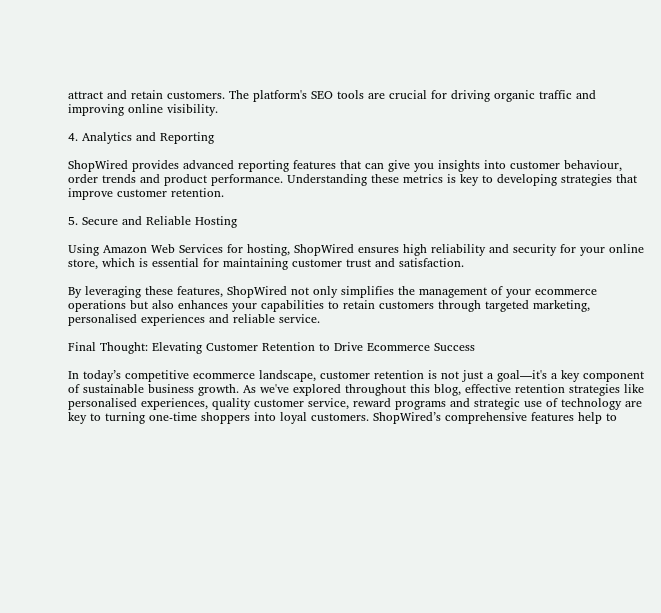attract and retain customers. The platform's SEO tools are crucial for driving organic traffic and improving online visibility.

4. Analytics and Reporting

ShopWired provides advanced reporting features that can give you insights into customer behaviour, order trends and product performance. Understanding these metrics is key to developing strategies that improve customer retention.

5. Secure and Reliable Hosting

Using Amazon Web Services for hosting, ShopWired ensures high reliability and security for your online store, which is essential for maintaining customer trust and satisfaction.

By leveraging these features, ShopWired not only simplifies the management of your ecommerce operations but also enhances your capabilities to retain customers through targeted marketing, personalised experiences and reliable service.

Final Thought: Elevating Customer Retention to Drive Ecommerce Success

In today’s competitive ecommerce landscape, customer retention is not just a goal—it's a key component of sustainable business growth. As we've explored throughout this blog, effective retention strategies like personalised experiences, quality customer service, reward programs and strategic use of technology are key to turning one-time shoppers into loyal customers. ShopWired’s comprehensive features help to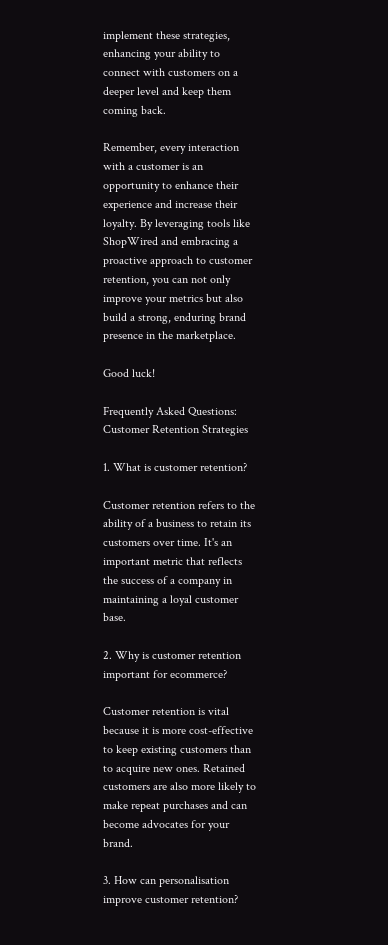implement these strategies, enhancing your ability to connect with customers on a deeper level and keep them coming back.

Remember, every interaction with a customer is an opportunity to enhance their experience and increase their loyalty. By leveraging tools like ShopWired and embracing a proactive approach to customer retention, you can not only improve your metrics but also build a strong, enduring brand presence in the marketplace.

Good luck!

Frequently Asked Questions: Customer Retention Strategies

1. What is customer retention?

Customer retention refers to the ability of a business to retain its customers over time. It's an important metric that reflects the success of a company in maintaining a loyal customer base.

2. Why is customer retention important for ecommerce?

Customer retention is vital because it is more cost-effective to keep existing customers than to acquire new ones. Retained customers are also more likely to make repeat purchases and can become advocates for your brand.

3. How can personalisation improve customer retention?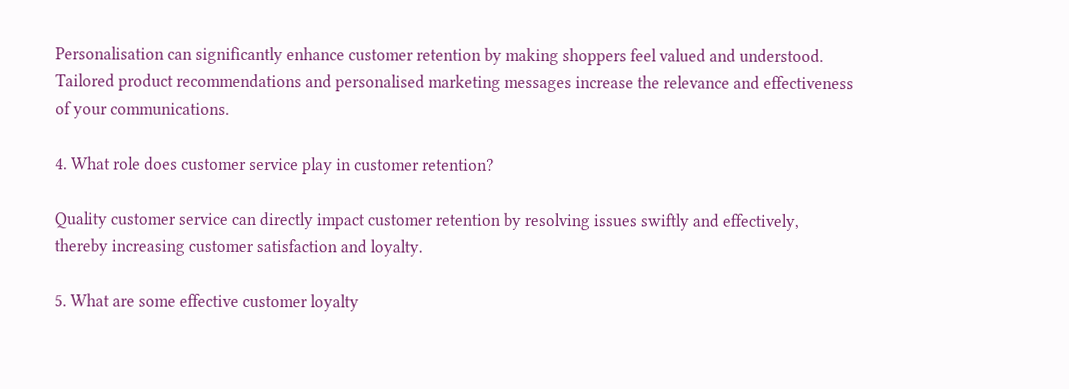Personalisation can significantly enhance customer retention by making shoppers feel valued and understood. Tailored product recommendations and personalised marketing messages increase the relevance and effectiveness of your communications.

4. What role does customer service play in customer retention?

Quality customer service can directly impact customer retention by resolving issues swiftly and effectively, thereby increasing customer satisfaction and loyalty.

5. What are some effective customer loyalty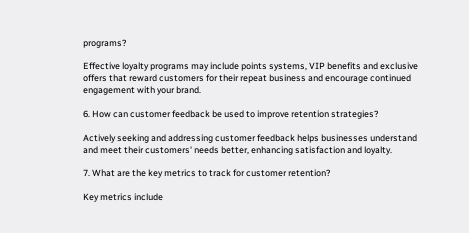programs?

Effective loyalty programs may include points systems, VIP benefits and exclusive offers that reward customers for their repeat business and encourage continued engagement with your brand.

6. How can customer feedback be used to improve retention strategies?

Actively seeking and addressing customer feedback helps businesses understand and meet their customers' needs better, enhancing satisfaction and loyalty.

7. What are the key metrics to track for customer retention?

Key metrics include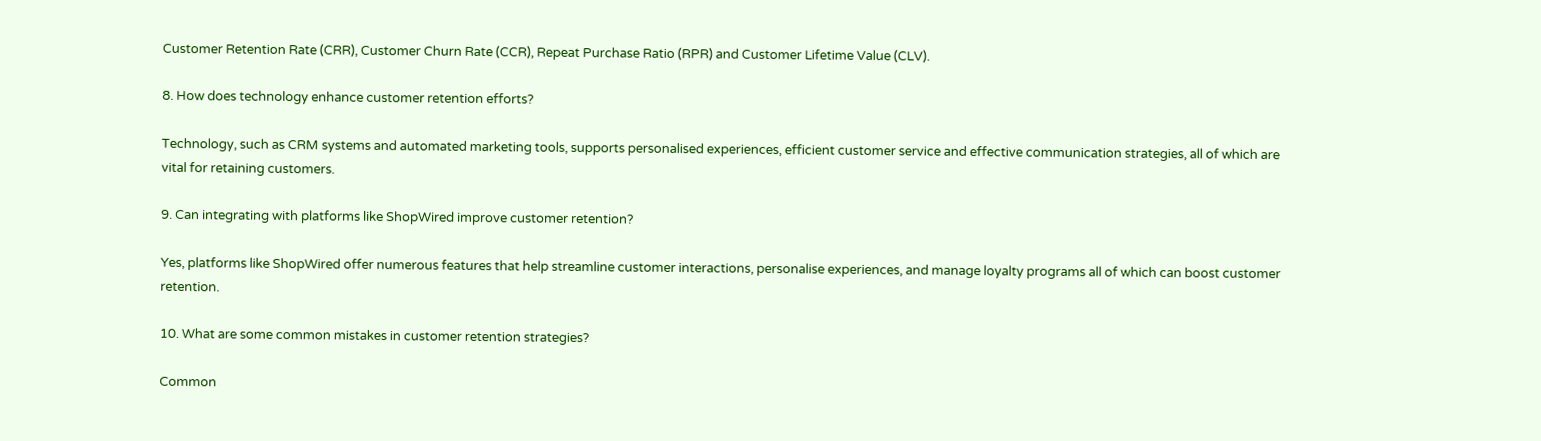Customer Retention Rate (CRR), Customer Churn Rate (CCR), Repeat Purchase Ratio (RPR) and Customer Lifetime Value (CLV).

8. How does technology enhance customer retention efforts?

Technology, such as CRM systems and automated marketing tools, supports personalised experiences, efficient customer service and effective communication strategies, all of which are vital for retaining customers.

9. Can integrating with platforms like ShopWired improve customer retention?

Yes, platforms like ShopWired offer numerous features that help streamline customer interactions, personalise experiences, and manage loyalty programs all of which can boost customer retention.

10. What are some common mistakes in customer retention strategies?

Common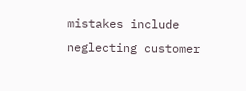mistakes include neglecting customer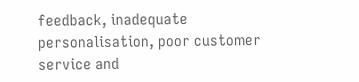feedback, inadequate personalisation, poor customer service and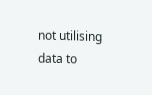not utilising data to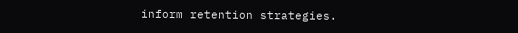inform retention strategies.